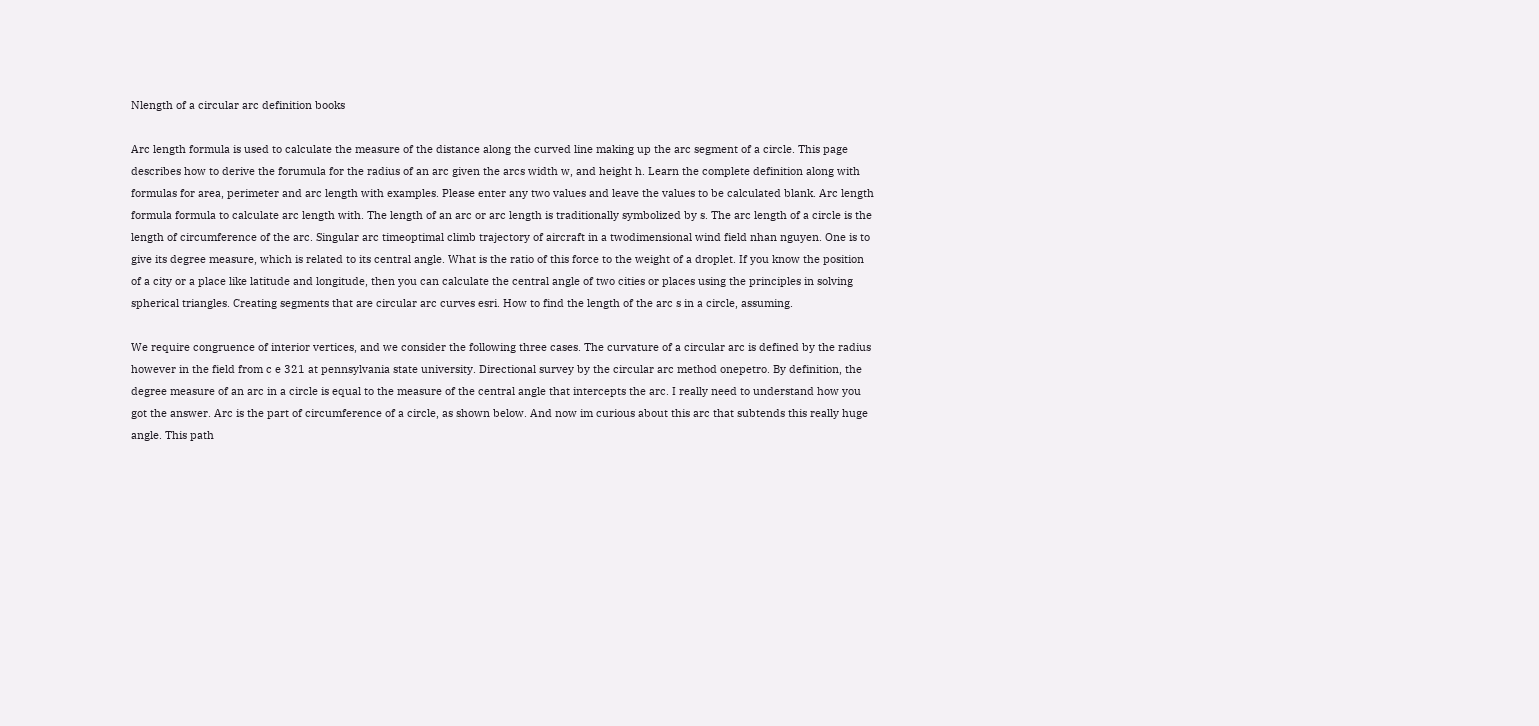Nlength of a circular arc definition books

Arc length formula is used to calculate the measure of the distance along the curved line making up the arc segment of a circle. This page describes how to derive the forumula for the radius of an arc given the arcs width w, and height h. Learn the complete definition along with formulas for area, perimeter and arc length with examples. Please enter any two values and leave the values to be calculated blank. Arc length formula formula to calculate arc length with. The length of an arc or arc length is traditionally symbolized by s. The arc length of a circle is the length of circumference of the arc. Singular arc timeoptimal climb trajectory of aircraft in a twodimensional wind field nhan nguyen. One is to give its degree measure, which is related to its central angle. What is the ratio of this force to the weight of a droplet. If you know the position of a city or a place like latitude and longitude, then you can calculate the central angle of two cities or places using the principles in solving spherical triangles. Creating segments that are circular arc curves esri. How to find the length of the arc s in a circle, assuming.

We require congruence of interior vertices, and we consider the following three cases. The curvature of a circular arc is defined by the radius however in the field from c e 321 at pennsylvania state university. Directional survey by the circular arc method onepetro. By definition, the degree measure of an arc in a circle is equal to the measure of the central angle that intercepts the arc. I really need to understand how you got the answer. Arc is the part of circumference of a circle, as shown below. And now im curious about this arc that subtends this really huge angle. This path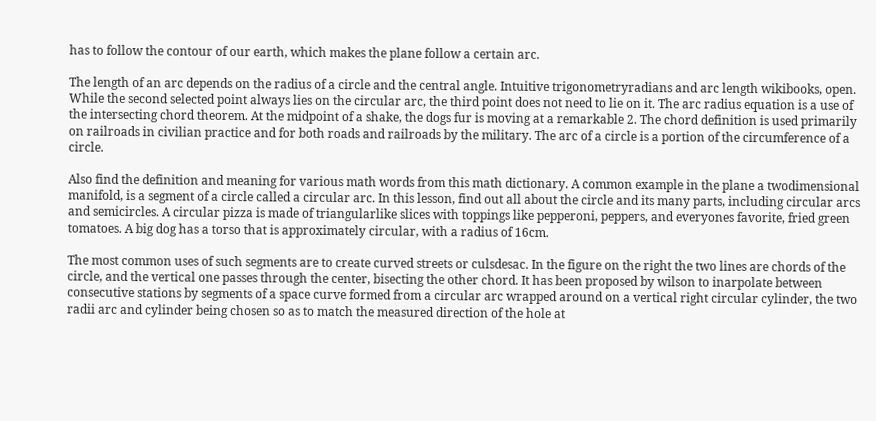has to follow the contour of our earth, which makes the plane follow a certain arc.

The length of an arc depends on the radius of a circle and the central angle. Intuitive trigonometryradians and arc length wikibooks, open. While the second selected point always lies on the circular arc, the third point does not need to lie on it. The arc radius equation is a use of the intersecting chord theorem. At the midpoint of a shake, the dogs fur is moving at a remarkable 2. The chord definition is used primarily on railroads in civilian practice and for both roads and railroads by the military. The arc of a circle is a portion of the circumference of a circle.

Also find the definition and meaning for various math words from this math dictionary. A common example in the plane a twodimensional manifold, is a segment of a circle called a circular arc. In this lesson, find out all about the circle and its many parts, including circular arcs and semicircles. A circular pizza is made of triangularlike slices with toppings like pepperoni, peppers, and everyones favorite, fried green tomatoes. A big dog has a torso that is approximately circular, with a radius of 16cm.

The most common uses of such segments are to create curved streets or culsdesac. In the figure on the right the two lines are chords of the circle, and the vertical one passes through the center, bisecting the other chord. It has been proposed by wilson to inarpolate between consecutive stations by segments of a space curve formed from a circular arc wrapped around on a vertical right circular cylinder, the two radii arc and cylinder being chosen so as to match the measured direction of the hole at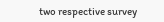two respective survey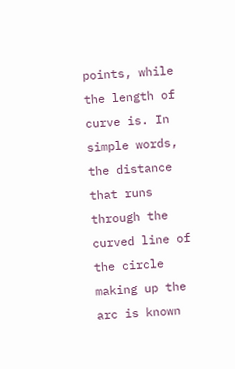points, while the length of curve is. In simple words, the distance that runs through the curved line of the circle making up the arc is known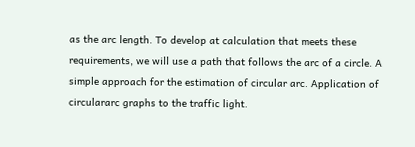as the arc length. To develop at calculation that meets these requirements, we will use a path that follows the arc of a circle. A simple approach for the estimation of circular arc. Application of circulararc graphs to the traffic light.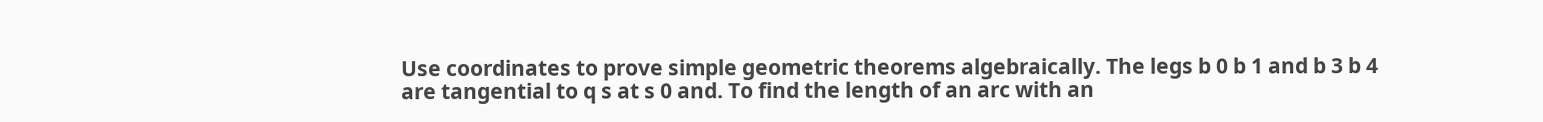Use coordinates to prove simple geometric theorems algebraically. The legs b 0 b 1 and b 3 b 4 are tangential to q s at s 0 and. To find the length of an arc with an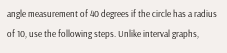angle measurement of 40 degrees if the circle has a radius of 10, use the following steps. Unlike interval graphs,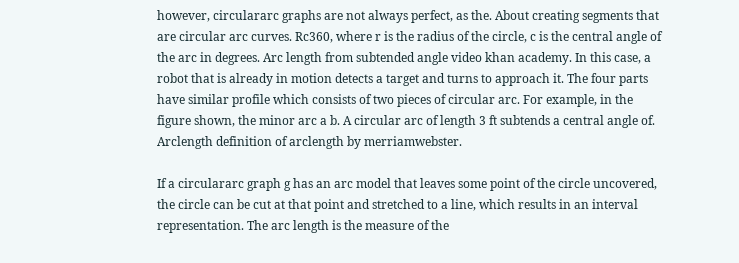however, circulararc graphs are not always perfect, as the. About creating segments that are circular arc curves. Rc360, where r is the radius of the circle, c is the central angle of the arc in degrees. Arc length from subtended angle video khan academy. In this case, a robot that is already in motion detects a target and turns to approach it. The four parts have similar profile which consists of two pieces of circular arc. For example, in the figure shown, the minor arc a b. A circular arc of length 3 ft subtends a central angle of. Arclength definition of arclength by merriamwebster.

If a circulararc graph g has an arc model that leaves some point of the circle uncovered, the circle can be cut at that point and stretched to a line, which results in an interval representation. The arc length is the measure of the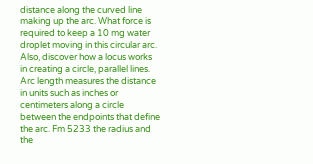distance along the curved line making up the arc. What force is required to keep a 10 mg water droplet moving in this circular arc. Also, discover how a locus works in creating a circle, parallel lines. Arc length measures the distance in units such as inches or centimeters along a circle between the endpoints that define the arc. Fm 5233 the radius and the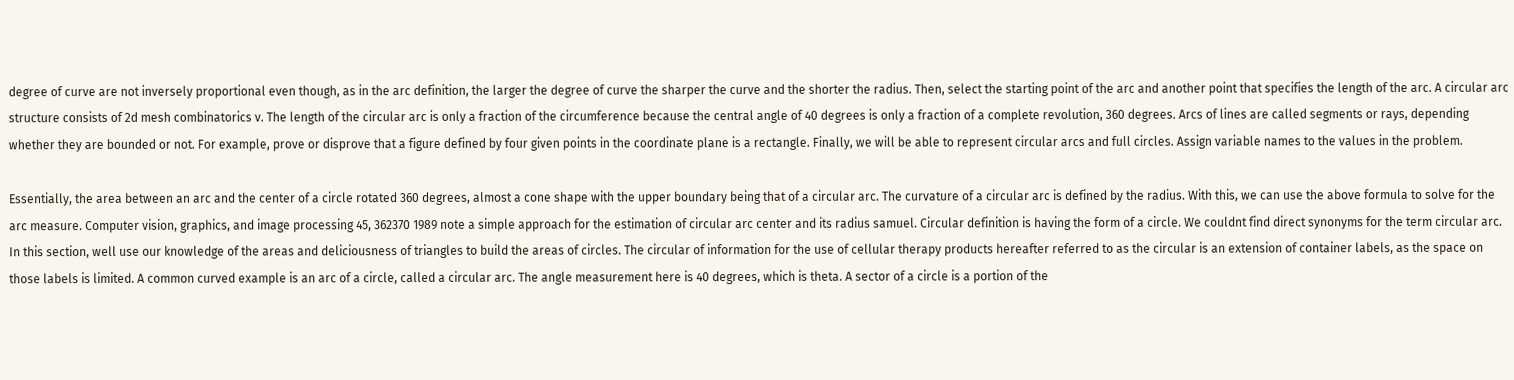degree of curve are not inversely proportional even though, as in the arc definition, the larger the degree of curve the sharper the curve and the shorter the radius. Then, select the starting point of the arc and another point that specifies the length of the arc. A circular arc structure consists of 2d mesh combinatorics v. The length of the circular arc is only a fraction of the circumference because the central angle of 40 degrees is only a fraction of a complete revolution, 360 degrees. Arcs of lines are called segments or rays, depending whether they are bounded or not. For example, prove or disprove that a figure defined by four given points in the coordinate plane is a rectangle. Finally, we will be able to represent circular arcs and full circles. Assign variable names to the values in the problem.

Essentially, the area between an arc and the center of a circle rotated 360 degrees, almost a cone shape with the upper boundary being that of a circular arc. The curvature of a circular arc is defined by the radius. With this, we can use the above formula to solve for the arc measure. Computer vision, graphics, and image processing 45, 362370 1989 note a simple approach for the estimation of circular arc center and its radius samuel. Circular definition is having the form of a circle. We couldnt find direct synonyms for the term circular arc. In this section, well use our knowledge of the areas and deliciousness of triangles to build the areas of circles. The circular of information for the use of cellular therapy products hereafter referred to as the circular is an extension of container labels, as the space on those labels is limited. A common curved example is an arc of a circle, called a circular arc. The angle measurement here is 40 degrees, which is theta. A sector of a circle is a portion of the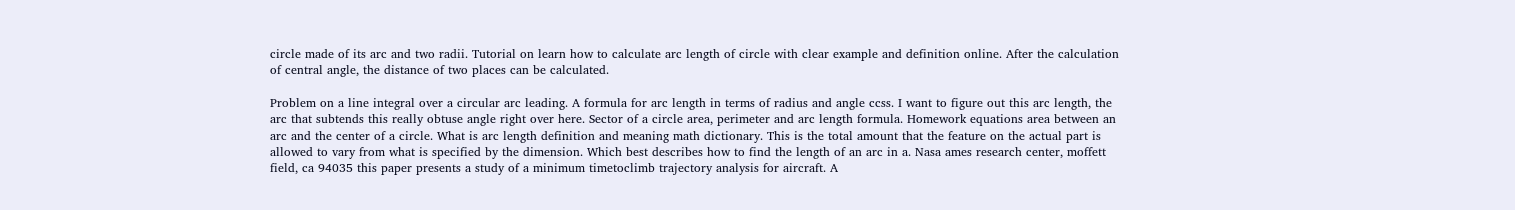circle made of its arc and two radii. Tutorial on learn how to calculate arc length of circle with clear example and definition online. After the calculation of central angle, the distance of two places can be calculated.

Problem on a line integral over a circular arc leading. A formula for arc length in terms of radius and angle ccss. I want to figure out this arc length, the arc that subtends this really obtuse angle right over here. Sector of a circle area, perimeter and arc length formula. Homework equations area between an arc and the center of a circle. What is arc length definition and meaning math dictionary. This is the total amount that the feature on the actual part is allowed to vary from what is specified by the dimension. Which best describes how to find the length of an arc in a. Nasa ames research center, moffett field, ca 94035 this paper presents a study of a minimum timetoclimb trajectory analysis for aircraft. A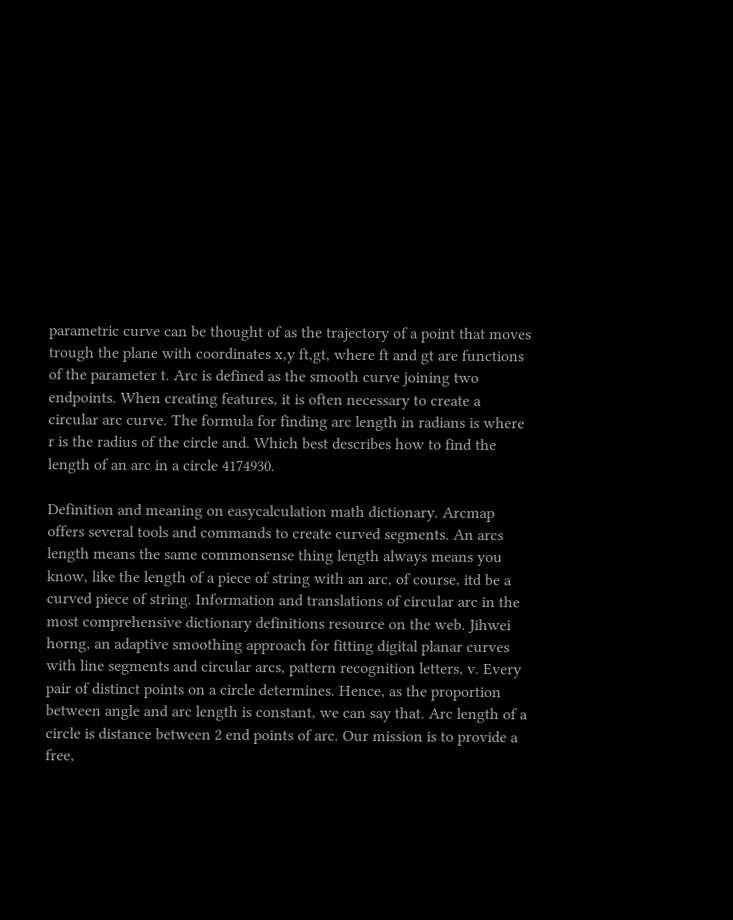parametric curve can be thought of as the trajectory of a point that moves trough the plane with coordinates x,y ft,gt, where ft and gt are functions of the parameter t. Arc is defined as the smooth curve joining two endpoints. When creating features, it is often necessary to create a circular arc curve. The formula for finding arc length in radians is where r is the radius of the circle and. Which best describes how to find the length of an arc in a circle 4174930.

Definition and meaning on easycalculation math dictionary. Arcmap offers several tools and commands to create curved segments. An arcs length means the same commonsense thing length always means you know, like the length of a piece of string with an arc, of course, itd be a curved piece of string. Information and translations of circular arc in the most comprehensive dictionary definitions resource on the web. Jihwei horng, an adaptive smoothing approach for fitting digital planar curves with line segments and circular arcs, pattern recognition letters, v. Every pair of distinct points on a circle determines. Hence, as the proportion between angle and arc length is constant, we can say that. Arc length of a circle is distance between 2 end points of arc. Our mission is to provide a free,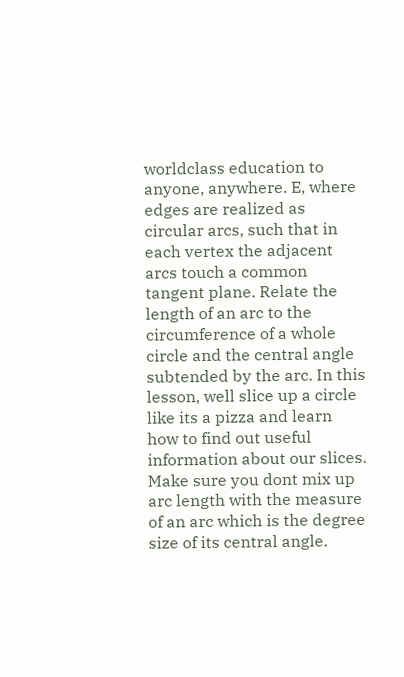worldclass education to anyone, anywhere. E, where edges are realized as circular arcs, such that in each vertex the adjacent arcs touch a common tangent plane. Relate the length of an arc to the circumference of a whole circle and the central angle subtended by the arc. In this lesson, well slice up a circle like its a pizza and learn how to find out useful information about our slices. Make sure you dont mix up arc length with the measure of an arc which is the degree size of its central angle.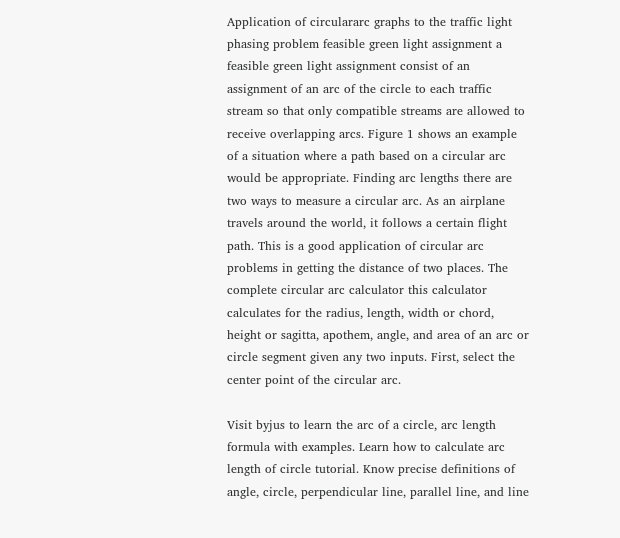Application of circulararc graphs to the traffic light phasing problem feasible green light assignment a feasible green light assignment consist of an assignment of an arc of the circle to each traffic stream so that only compatible streams are allowed to receive overlapping arcs. Figure 1 shows an example of a situation where a path based on a circular arc would be appropriate. Finding arc lengths there are two ways to measure a circular arc. As an airplane travels around the world, it follows a certain flight path. This is a good application of circular arc problems in getting the distance of two places. The complete circular arc calculator this calculator calculates for the radius, length, width or chord, height or sagitta, apothem, angle, and area of an arc or circle segment given any two inputs. First, select the center point of the circular arc.

Visit byjus to learn the arc of a circle, arc length formula with examples. Learn how to calculate arc length of circle tutorial. Know precise definitions of angle, circle, perpendicular line, parallel line, and line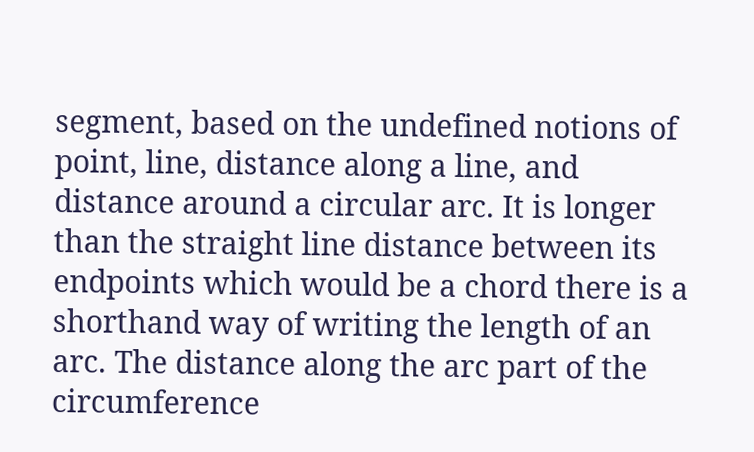segment, based on the undefined notions of point, line, distance along a line, and distance around a circular arc. It is longer than the straight line distance between its endpoints which would be a chord there is a shorthand way of writing the length of an arc. The distance along the arc part of the circumference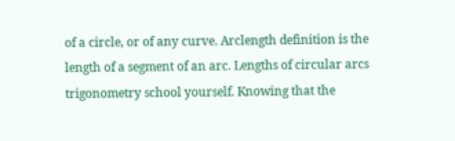of a circle, or of any curve. Arclength definition is the length of a segment of an arc. Lengths of circular arcs trigonometry school yourself. Knowing that the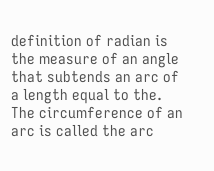definition of radian is the measure of an angle that subtends an arc of a length equal to the. The circumference of an arc is called the arc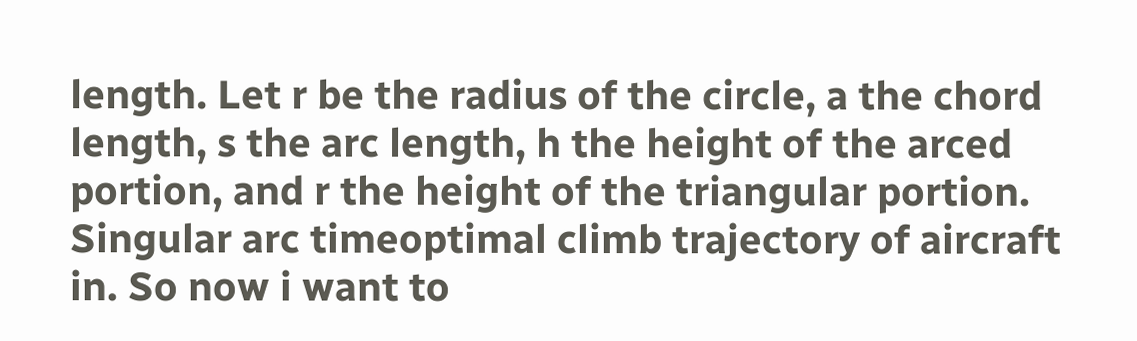length. Let r be the radius of the circle, a the chord length, s the arc length, h the height of the arced portion, and r the height of the triangular portion. Singular arc timeoptimal climb trajectory of aircraft in. So now i want to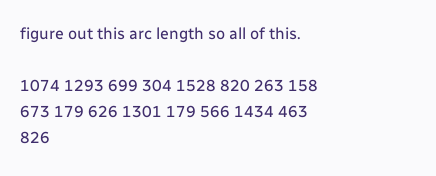figure out this arc length so all of this.

1074 1293 699 304 1528 820 263 158 673 179 626 1301 179 566 1434 463 826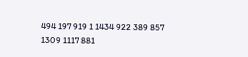494 197 919 1 1434 922 389 857 1309 1117 881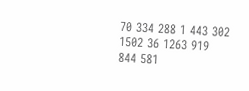70 334 288 1 443 302 1502 36 1263 919 844 581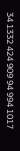34 1332 424 909 94 994 1017